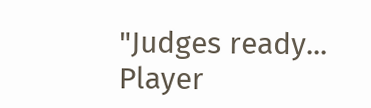"Judges ready... Player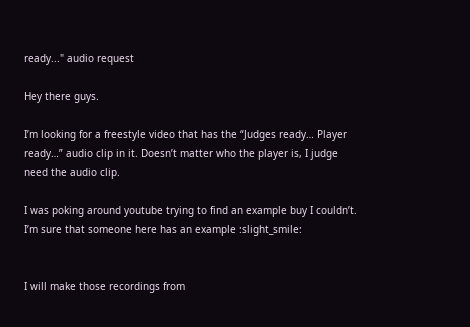ready..." audio request

Hey there guys.

I’m looking for a freestyle video that has the “Judges ready… Player ready…” audio clip in it. Doesn’t matter who the player is, I judge need the audio clip.

I was poking around youtube trying to find an example buy I couldn’t. I’m sure that someone here has an example :slight_smile:


I will make those recordings from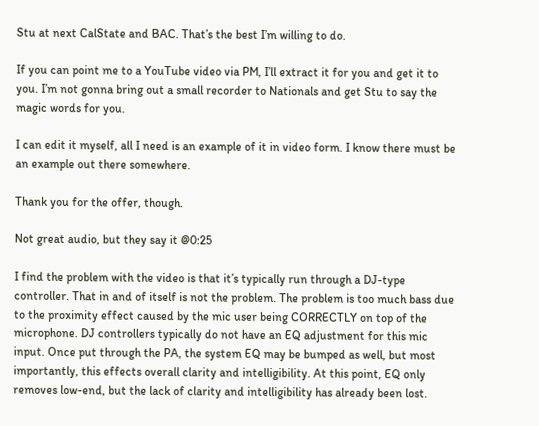Stu at next CalState and BAC. That’s the best I’m willing to do.

If you can point me to a YouTube video via PM, I’ll extract it for you and get it to you. I’m not gonna bring out a small recorder to Nationals and get Stu to say the magic words for you.

I can edit it myself, all I need is an example of it in video form. I know there must be an example out there somewhere.

Thank you for the offer, though.

Not great audio, but they say it @0:25

I find the problem with the video is that it’s typically run through a DJ-type controller. That in and of itself is not the problem. The problem is too much bass due to the proximity effect caused by the mic user being CORRECTLY on top of the microphone. DJ controllers typically do not have an EQ adjustment for this mic input. Once put through the PA, the system EQ may be bumped as well, but most importantly, this effects overall clarity and intelligibility. At this point, EQ only removes low-end, but the lack of clarity and intelligibility has already been lost.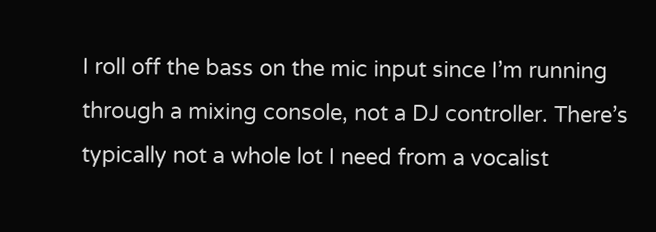I roll off the bass on the mic input since I’m running through a mixing console, not a DJ controller. There’s typically not a whole lot I need from a vocalist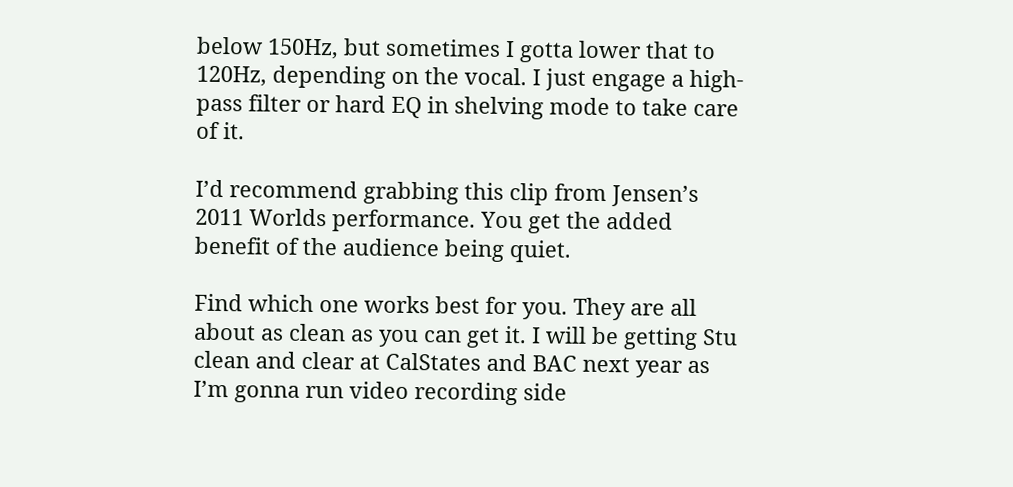below 150Hz, but sometimes I gotta lower that to 120Hz, depending on the vocal. I just engage a high-pass filter or hard EQ in shelving mode to take care of it.

I’d recommend grabbing this clip from Jensen’s 2011 Worlds performance. You get the added benefit of the audience being quiet.

Find which one works best for you. They are all about as clean as you can get it. I will be getting Stu clean and clear at CalStates and BAC next year as I’m gonna run video recording side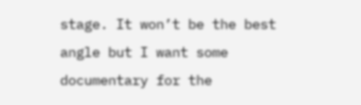stage. It won’t be the best angle but I want some documentary for the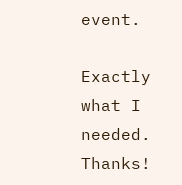event.

Exactly what I needed. Thanks!